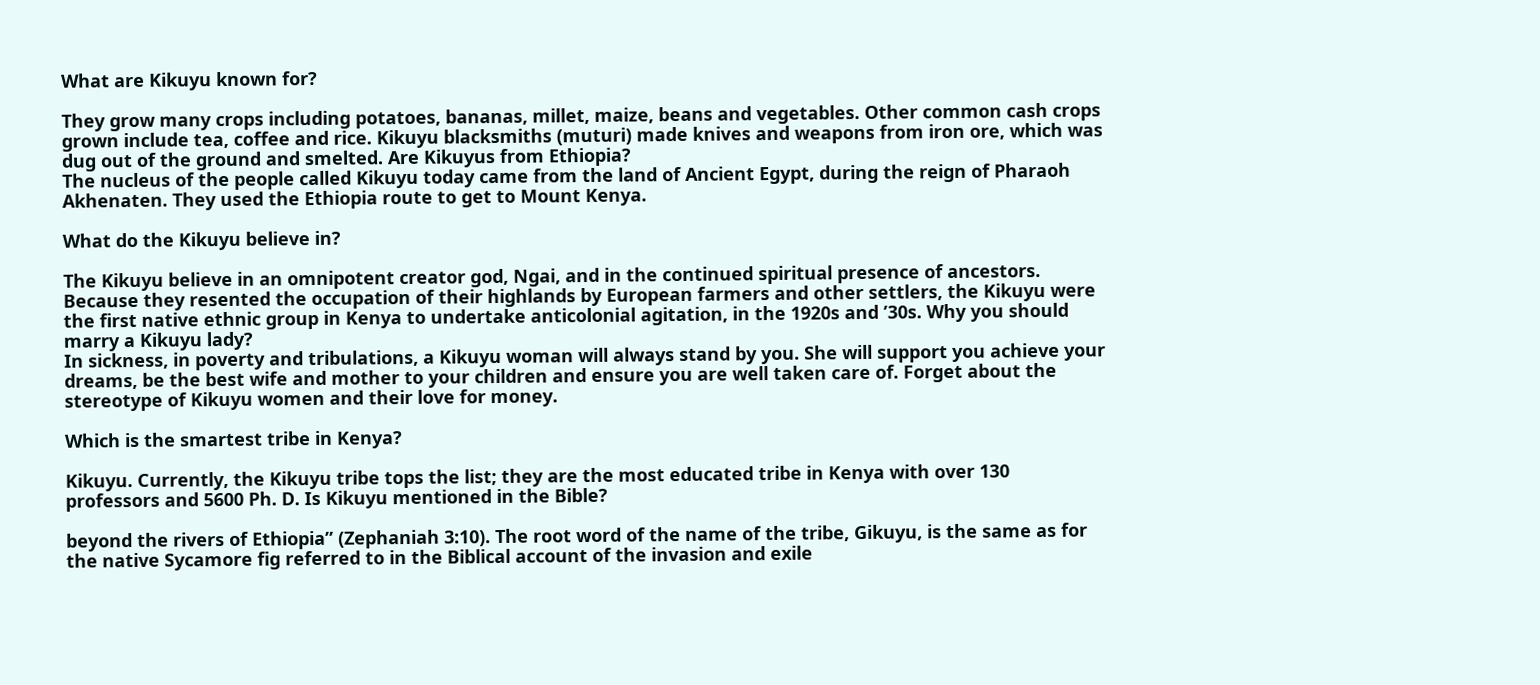What are Kikuyu known for?

They grow many crops including potatoes, bananas, millet, maize, beans and vegetables. Other common cash crops grown include tea, coffee and rice. Kikuyu blacksmiths (muturi) made knives and weapons from iron ore, which was dug out of the ground and smelted. Are Kikuyus from Ethiopia?
The nucleus of the people called Kikuyu today came from the land of Ancient Egypt, during the reign of Pharaoh Akhenaten. They used the Ethiopia route to get to Mount Kenya.

What do the Kikuyu believe in?

The Kikuyu believe in an omnipotent creator god, Ngai, and in the continued spiritual presence of ancestors. Because they resented the occupation of their highlands by European farmers and other settlers, the Kikuyu were the first native ethnic group in Kenya to undertake anticolonial agitation, in the 1920s and ’30s. Why you should marry a Kikuyu lady?
In sickness, in poverty and tribulations, a Kikuyu woman will always stand by you. She will support you achieve your dreams, be the best wife and mother to your children and ensure you are well taken care of. Forget about the stereotype of Kikuyu women and their love for money.

Which is the smartest tribe in Kenya?

Kikuyu. Currently, the Kikuyu tribe tops the list; they are the most educated tribe in Kenya with over 130 professors and 5600 Ph. D. Is Kikuyu mentioned in the Bible?

beyond the rivers of Ethiopia” (Zephaniah 3:10). The root word of the name of the tribe, Gikuyu, is the same as for the native Sycamore fig referred to in the Biblical account of the invasion and exile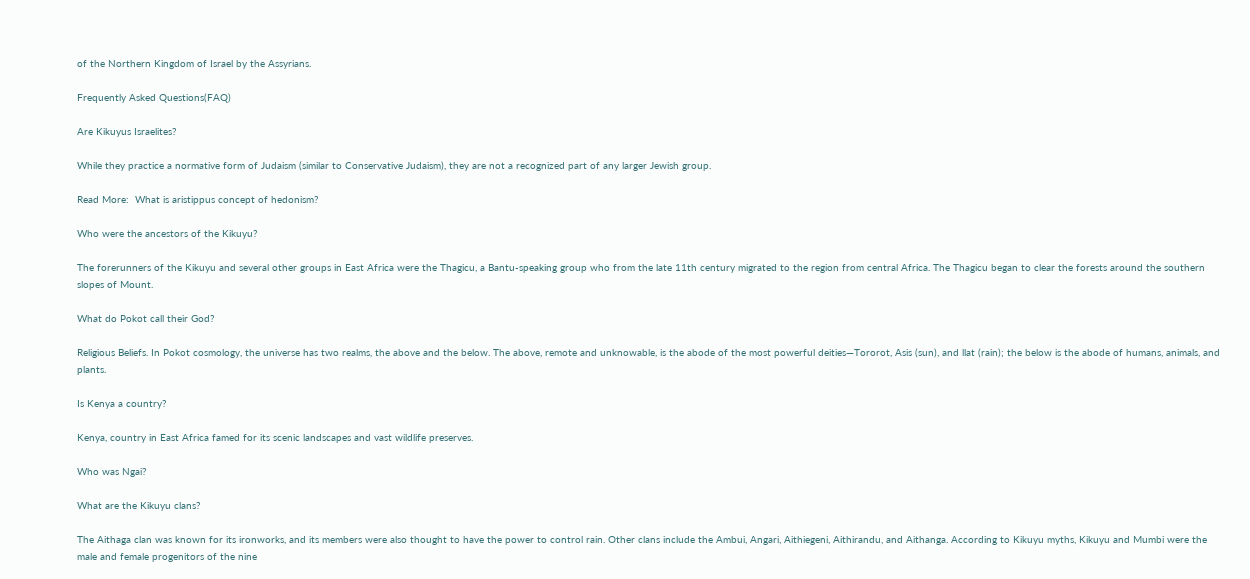of the Northern Kingdom of Israel by the Assyrians.

Frequently Asked Questions(FAQ)

Are Kikuyus Israelites?

While they practice a normative form of Judaism (similar to Conservative Judaism), they are not a recognized part of any larger Jewish group.

Read More:  What is aristippus concept of hedonism?

Who were the ancestors of the Kikuyu?

The forerunners of the Kikuyu and several other groups in East Africa were the Thagicu, a Bantu-speaking group who from the late 11th century migrated to the region from central Africa. The Thagicu began to clear the forests around the southern slopes of Mount.

What do Pokot call their God?

Religious Beliefs. In Pokot cosmology, the universe has two realms, the above and the below. The above, remote and unknowable, is the abode of the most powerful deities—Tororot, Asis (sun), and llat (rain); the below is the abode of humans, animals, and plants.

Is Kenya a country?

Kenya, country in East Africa famed for its scenic landscapes and vast wildlife preserves.

Who was Ngai?

What are the Kikuyu clans?

The Aithaga clan was known for its ironworks, and its members were also thought to have the power to control rain. Other clans include the Ambui, Angari, Aithiegeni, Aithirandu, and Aithanga. According to Kikuyu myths, Kikuyu and Mumbi were the male and female progenitors of the nine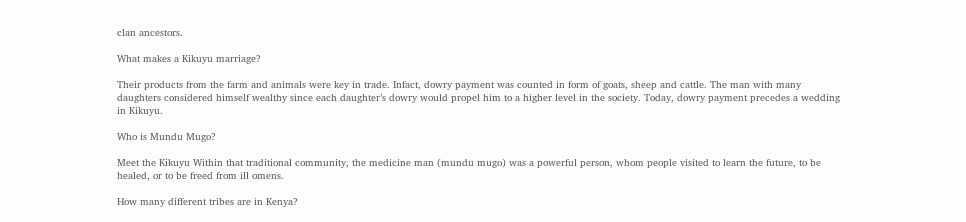clan ancestors.

What makes a Kikuyu marriage?

Their products from the farm and animals were key in trade. Infact, dowry payment was counted in form of goats, sheep and cattle. The man with many daughters considered himself wealthy since each daughter’s dowry would propel him to a higher level in the society. Today, dowry payment precedes a wedding in Kikuyu.

Who is Mundu Mugo?

Meet the Kikuyu Within that traditional community, the medicine man (mundu mugo) was a powerful person, whom people visited to learn the future, to be healed, or to be freed from ill omens.

How many different tribes are in Kenya?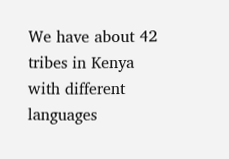We have about 42 tribes in Kenya with different languages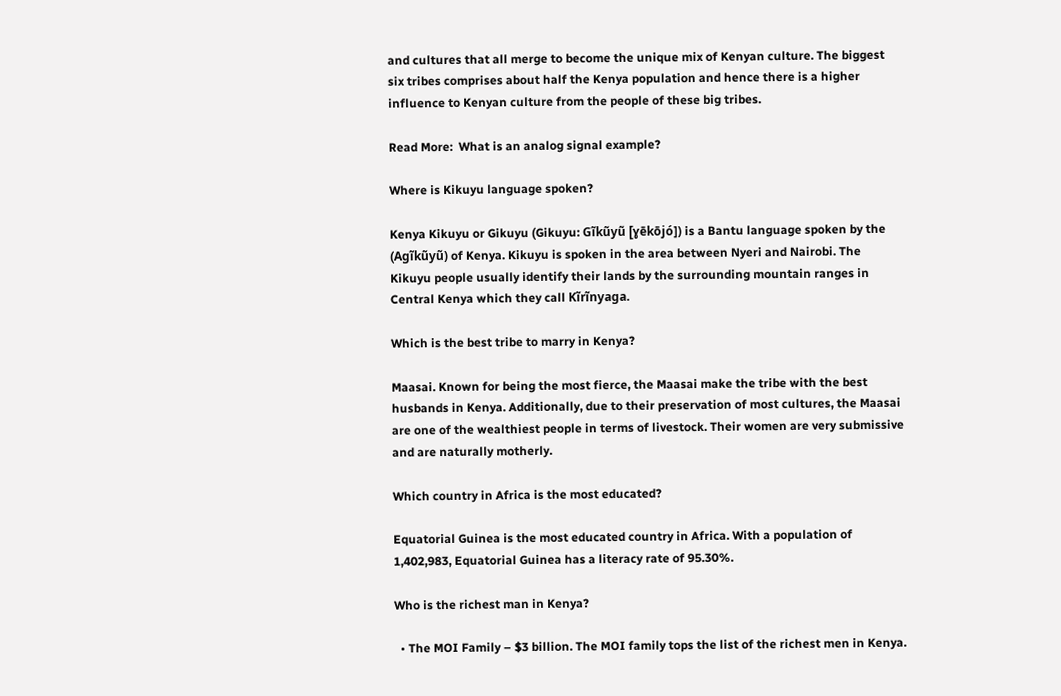and cultures that all merge to become the unique mix of Kenyan culture. The biggest six tribes comprises about half the Kenya population and hence there is a higher influence to Kenyan culture from the people of these big tribes.

Read More:  What is an analog signal example?

Where is Kikuyu language spoken?

Kenya Kikuyu or Gikuyu (Gikuyu: Gĩkũyũ [ɣēkōjó]) is a Bantu language spoken by the (Agĩkũyũ) of Kenya. Kikuyu is spoken in the area between Nyeri and Nairobi. The Kikuyu people usually identify their lands by the surrounding mountain ranges in Central Kenya which they call Kĩrĩnyaga.

Which is the best tribe to marry in Kenya?

Maasai. Known for being the most fierce, the Maasai make the tribe with the best husbands in Kenya. Additionally, due to their preservation of most cultures, the Maasai are one of the wealthiest people in terms of livestock. Their women are very submissive and are naturally motherly.

Which country in Africa is the most educated?

Equatorial Guinea is the most educated country in Africa. With a population of 1,402,983, Equatorial Guinea has a literacy rate of 95.30%.

Who is the richest man in Kenya?

  • The MOI Family – $3 billion. The MOI family tops the list of the richest men in Kenya.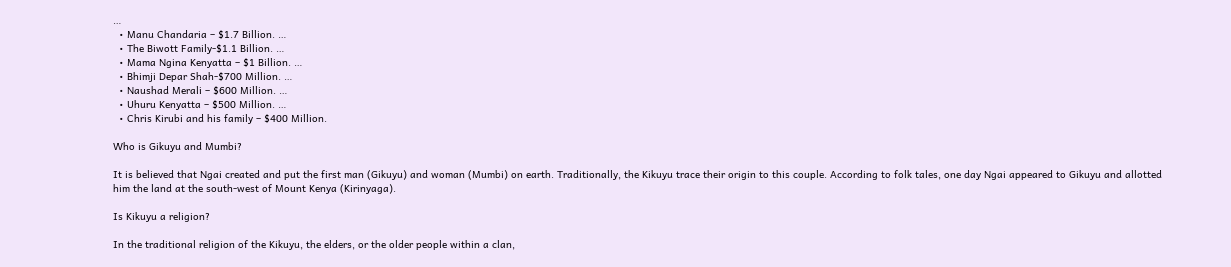…
  • Manu Chandaria – $1.7 Billion. …
  • The Biwott Family-$1.1 Billion. …
  • Mama Ngina Kenyatta – $1 Billion. …
  • Bhimji Depar Shah-$700 Million. …
  • Naushad Merali – $600 Million. …
  • Uhuru Kenyatta – $500 Million. …
  • Chris Kirubi and his family – $400 Million.

Who is Gikuyu and Mumbi?

It is believed that Ngai created and put the first man (Gikuyu) and woman (Mumbi) on earth. Traditionally, the Kikuyu trace their origin to this couple. According to folk tales, one day Ngai appeared to Gikuyu and allotted him the land at the south-west of Mount Kenya (Kirinyaga).

Is Kikuyu a religion?

In the traditional religion of the Kikuyu, the elders, or the older people within a clan,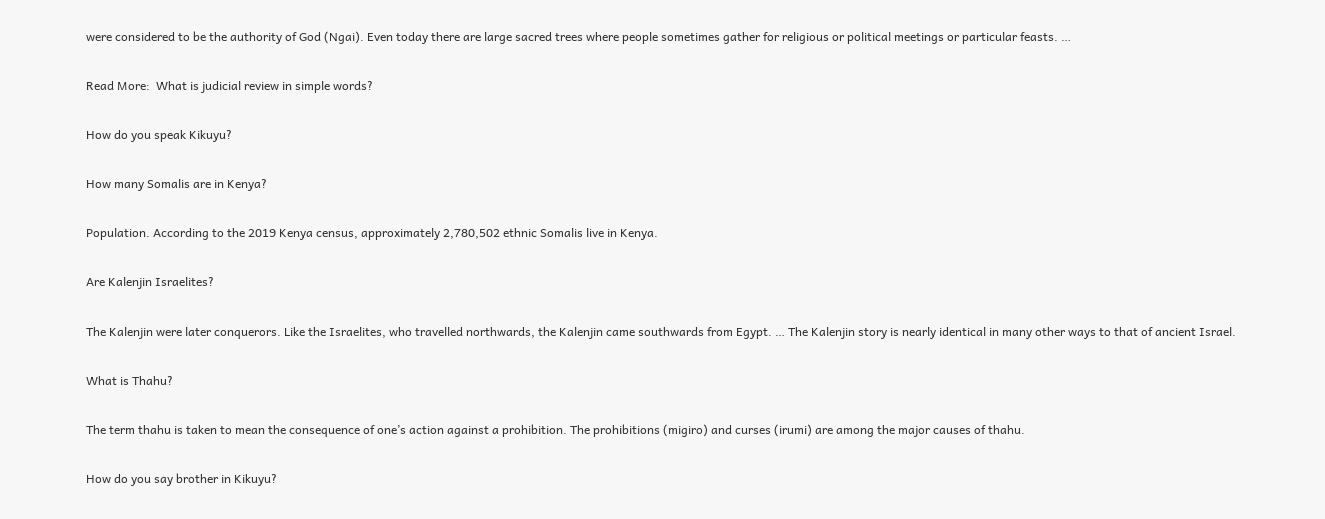were considered to be the authority of God (Ngai). Even today there are large sacred trees where people sometimes gather for religious or political meetings or particular feasts. …

Read More:  What is judicial review in simple words?

How do you speak Kikuyu?

How many Somalis are in Kenya?

Population. According to the 2019 Kenya census, approximately 2,780,502 ethnic Somalis live in Kenya.

Are Kalenjin Israelites?

The Kalenjin were later conquerors. Like the Israelites, who travelled northwards, the Kalenjin came southwards from Egypt. … The Kalenjin story is nearly identical in many other ways to that of ancient Israel.

What is Thahu?

The term thahu is taken to mean the consequence of one’s action against a prohibition. The prohibitions (migiro) and curses (irumi) are among the major causes of thahu.

How do you say brother in Kikuyu?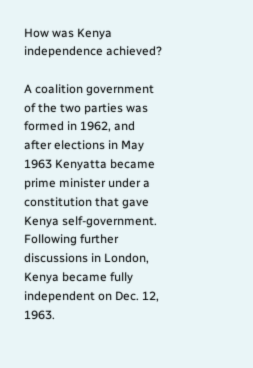How was Kenya independence achieved?

A coalition government of the two parties was formed in 1962, and after elections in May 1963 Kenyatta became prime minister under a constitution that gave Kenya self-government. Following further discussions in London, Kenya became fully independent on Dec. 12, 1963.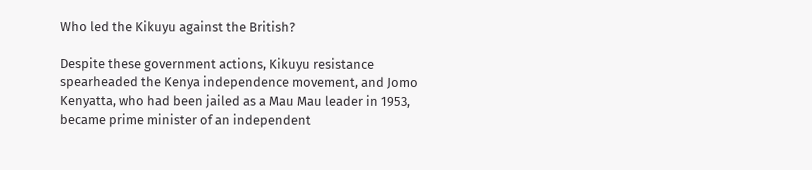Who led the Kikuyu against the British?

Despite these government actions, Kikuyu resistance spearheaded the Kenya independence movement, and Jomo Kenyatta, who had been jailed as a Mau Mau leader in 1953, became prime minister of an independent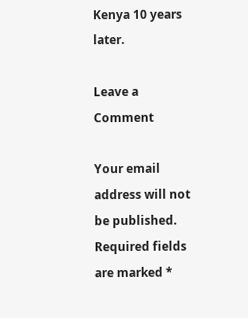Kenya 10 years later.

Leave a Comment

Your email address will not be published. Required fields are marked *